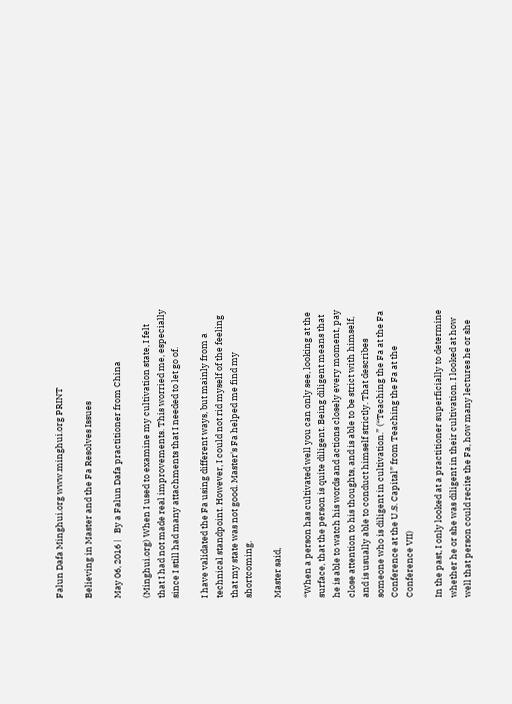Falun Dafa Minghui.org www.minghui.org PRINT

Believing in Master and the Fa Resolves Issues

May 06, 2016 |   By a Falun Dafa practitioner from China

(Minghui.org) When I used to examine my cultivation state, I felt that I had not made real improvements. This worried me, especially since I still had many attachments that I needed to let go of.

I have validated the Fa using different ways, but mainly from a technical standpoint. However, I could not rid myself of the feeling that my state was not good. Master's Fa helped me find my shortcoming.

Master said,

“When a person has cultivated well you can only see, looking at the surface, that the person is quite diligent. Being diligent means that he is able to watch his words and actions closely every moment, pay close attention to his thoughts, and is able to be strict with himself, and is usually able to conduct himself strictly. That describes someone who is diligent in cultivation.” (“Teaching the Fa at the Fa Conference at the U.S. Capital” from Teaching the Fa at the Conference VII)

In the past, I only looked at a practitioner superficially to determine whether he or she was diligent in their cultivation. I looked at how well that person could recite the Fa, how many lectures he or she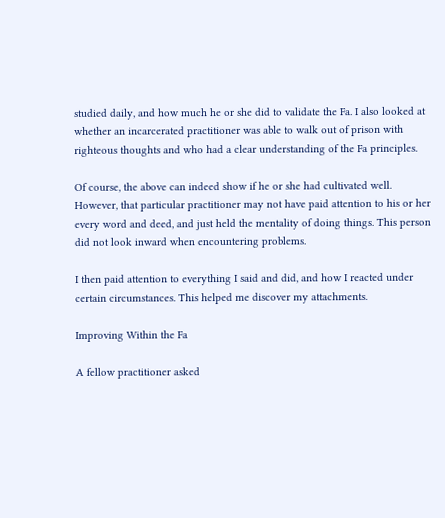studied daily, and how much he or she did to validate the Fa. I also looked at whether an incarcerated practitioner was able to walk out of prison with righteous thoughts and who had a clear understanding of the Fa principles.

Of course, the above can indeed show if he or she had cultivated well. However, that particular practitioner may not have paid attention to his or her every word and deed, and just held the mentality of doing things. This person did not look inward when encountering problems.

I then paid attention to everything I said and did, and how I reacted under certain circumstances. This helped me discover my attachments.

Improving Within the Fa

A fellow practitioner asked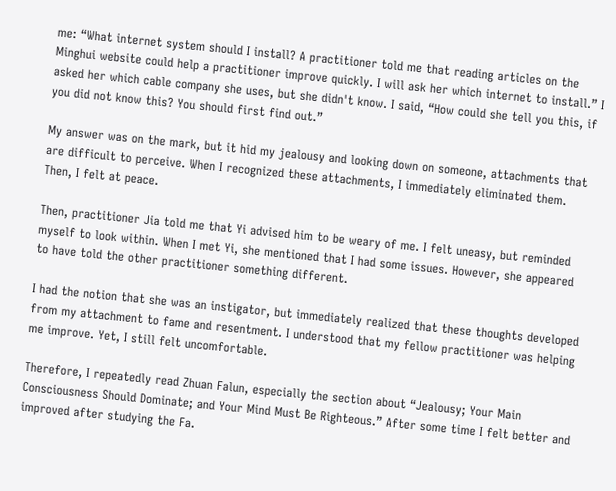me: “What internet system should I install? A practitioner told me that reading articles on the Minghui website could help a practitioner improve quickly. I will ask her which internet to install.” I asked her which cable company she uses, but she didn't know. I said, “How could she tell you this, if you did not know this? You should first find out.”

My answer was on the mark, but it hid my jealousy and looking down on someone, attachments that are difficult to perceive. When I recognized these attachments, I immediately eliminated them. Then, I felt at peace.

Then, practitioner Jia told me that Yi advised him to be weary of me. I felt uneasy, but reminded myself to look within. When I met Yi, she mentioned that I had some issues. However, she appeared to have told the other practitioner something different.

I had the notion that she was an instigator, but immediately realized that these thoughts developed from my attachment to fame and resentment. I understood that my fellow practitioner was helping me improve. Yet, I still felt uncomfortable.

Therefore, I repeatedly read Zhuan Falun, especially the section about “Jealousy; Your Main Consciousness Should Dominate; and Your Mind Must Be Righteous.” After some time I felt better and improved after studying the Fa.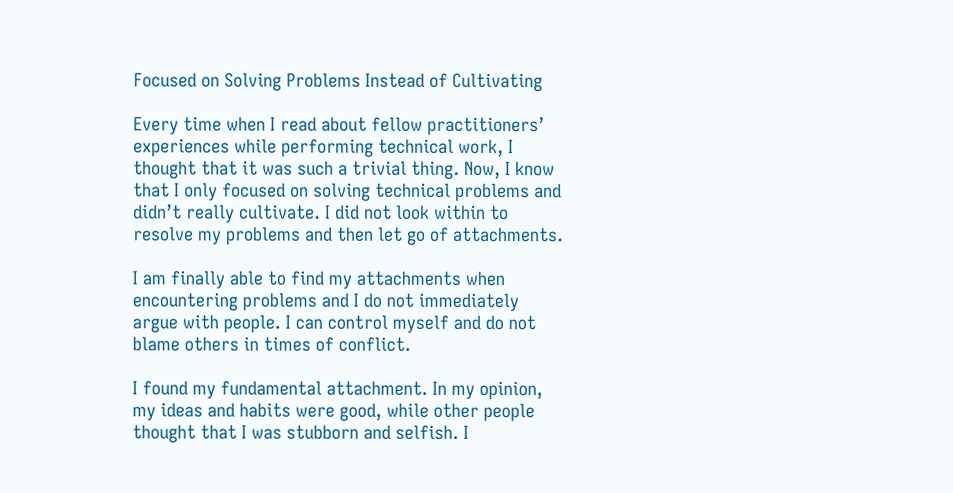Focused on Solving Problems Instead of Cultivating

Every time when I read about fellow practitioners’ experiences while performing technical work, I thought that it was such a trivial thing. Now, I know that I only focused on solving technical problems and didn’t really cultivate. I did not look within to resolve my problems and then let go of attachments.

I am finally able to find my attachments when encountering problems and I do not immediately argue with people. I can control myself and do not blame others in times of conflict.

I found my fundamental attachment. In my opinion, my ideas and habits were good, while other people thought that I was stubborn and selfish. I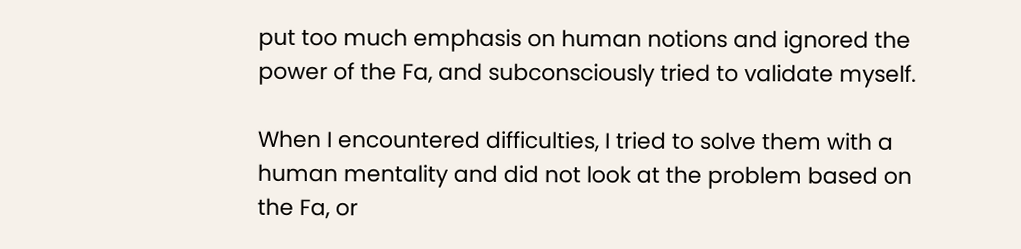put too much emphasis on human notions and ignored the power of the Fa, and subconsciously tried to validate myself.

When I encountered difficulties, I tried to solve them with a human mentality and did not look at the problem based on the Fa, or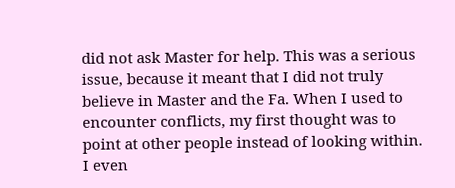did not ask Master for help. This was a serious issue, because it meant that I did not truly believe in Master and the Fa. When I used to encounter conflicts, my first thought was to point at other people instead of looking within. I even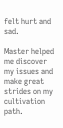felt hurt and sad.

Master helped me discover my issues and make great strides on my cultivation path.